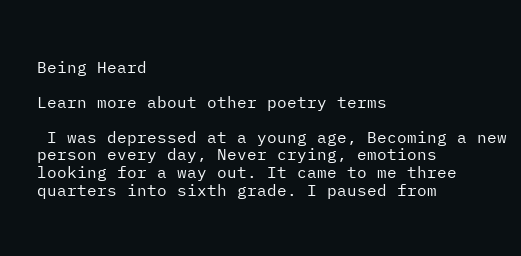Being Heard

Learn more about other poetry terms

 I was depressed at a young age, Becoming a new person every day, Never crying, emotions looking for a way out. It came to me three quarters into sixth grade. I paused from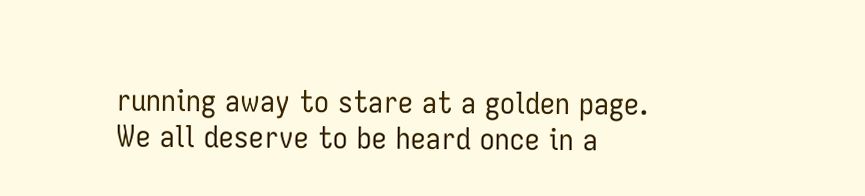running away to stare at a golden page.
We all deserve to be heard once in a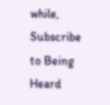while,
Subscribe to Being Heard